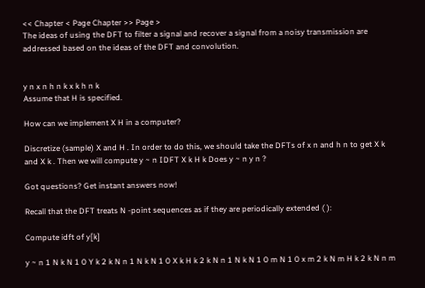<< Chapter < Page Chapter >> Page >
The ideas of using the DFT to filter a signal and recover a signal from a noisy transmission are addressed based on the ideas of the DFT and convolution.


y n x n h n k x k h n k
Assume that H is specified.

How can we implement X H in a computer?

Discretize (sample) X and H . In order to do this, we should take the DFTs of x n and h n to get X k and X k . Then we will compute y ~ n IDFT X k H k Does y ~ n y n ?

Got questions? Get instant answers now!

Recall that the DFT treats N -point sequences as if they are periodically extended ( ):

Compute idft of y[k]

y ~ n 1 N k N 1 0 Y k 2 k N n 1 N k N 1 0 X k H k 2 k N n 1 N k N 1 0 m N 1 0 x m 2 k N m H k 2 k N n m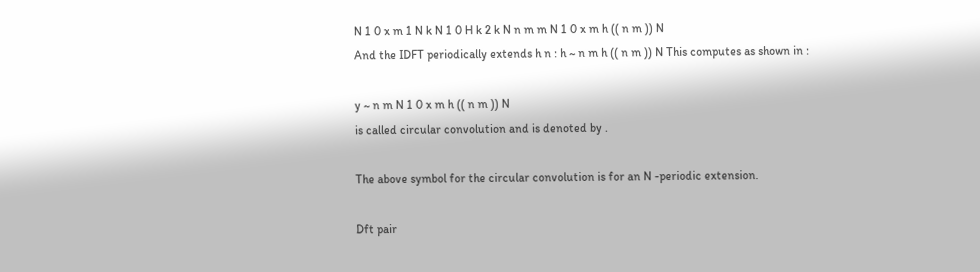N 1 0 x m 1 N k N 1 0 H k 2 k N n m m N 1 0 x m h (( n m )) N
And the IDFT periodically extends h n : h ~ n m h (( n m )) N This computes as shown in :

y ~ n m N 1 0 x m h (( n m )) N
is called circular convolution and is denoted by .

The above symbol for the circular convolution is for an N -periodic extension.

Dft pair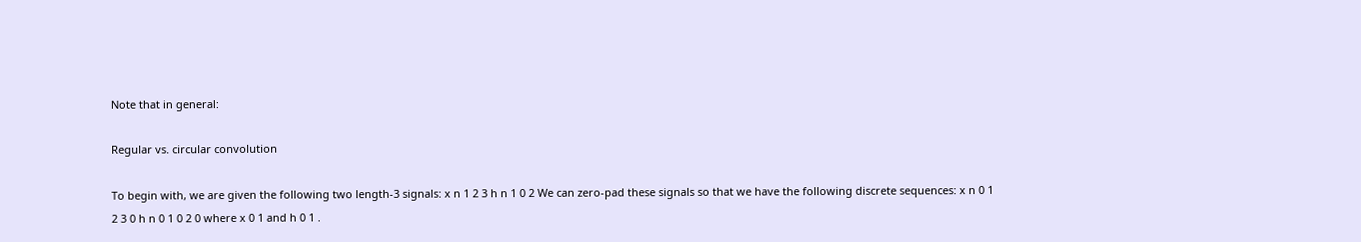Note that in general:

Regular vs. circular convolution

To begin with, we are given the following two length-3 signals: x n 1 2 3 h n 1 0 2 We can zero-pad these signals so that we have the following discrete sequences: x n 0 1 2 3 0 h n 0 1 0 2 0 where x 0 1 and h 0 1 .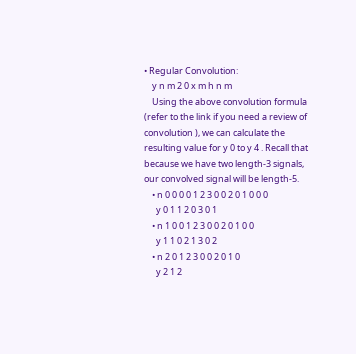• Regular Convolution:
    y n m 2 0 x m h n m
    Using the above convolution formula (refer to the link if you need a review of convolution ), we can calculate the resulting value for y 0 to y 4 . Recall that because we have two length-3 signals, our convolved signal will be length-5.
    • n 0 0 0 0 1 2 3 0 0 2 0 1 0 0 0
      y 0 1 1 2 0 3 0 1
    • n 1 0 0 1 2 3 0 0 2 0 1 0 0
      y 1 1 0 2 1 3 0 2
    • n 2 0 1 2 3 0 0 2 0 1 0
      y 2 1 2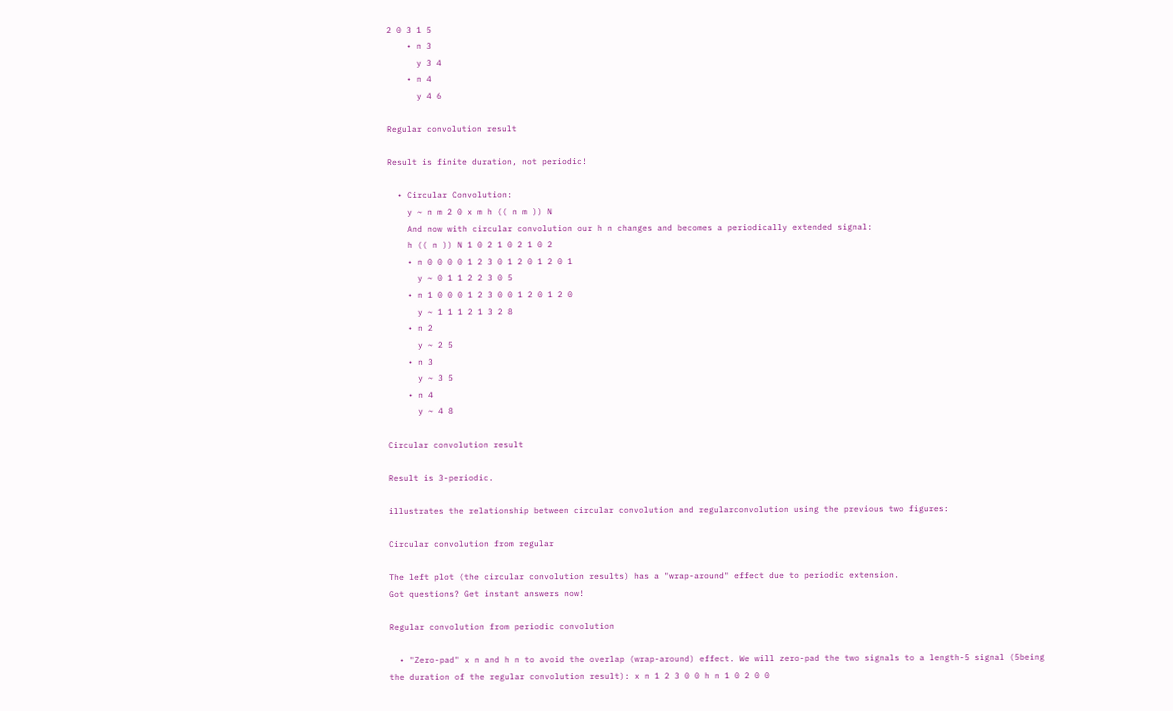2 0 3 1 5
    • n 3
      y 3 4
    • n 4
      y 4 6

Regular convolution result

Result is finite duration, not periodic!

  • Circular Convolution:
    y ~ n m 2 0 x m h (( n m )) N
    And now with circular convolution our h n changes and becomes a periodically extended signal:
    h (( n )) N 1 0 2 1 0 2 1 0 2
    • n 0 0 0 0 1 2 3 0 1 2 0 1 2 0 1
      y ~ 0 1 1 2 2 3 0 5
    • n 1 0 0 0 1 2 3 0 0 1 2 0 1 2 0
      y ~ 1 1 1 2 1 3 2 8
    • n 2
      y ~ 2 5
    • n 3
      y ~ 3 5
    • n 4
      y ~ 4 8

Circular convolution result

Result is 3-periodic.

illustrates the relationship between circular convolution and regularconvolution using the previous two figures:

Circular convolution from regular

The left plot (the circular convolution results) has a "wrap-around" effect due to periodic extension.
Got questions? Get instant answers now!

Regular convolution from periodic convolution

  • "Zero-pad" x n and h n to avoid the overlap (wrap-around) effect. We will zero-pad the two signals to a length-5 signal (5being the duration of the regular convolution result): x n 1 2 3 0 0 h n 1 0 2 0 0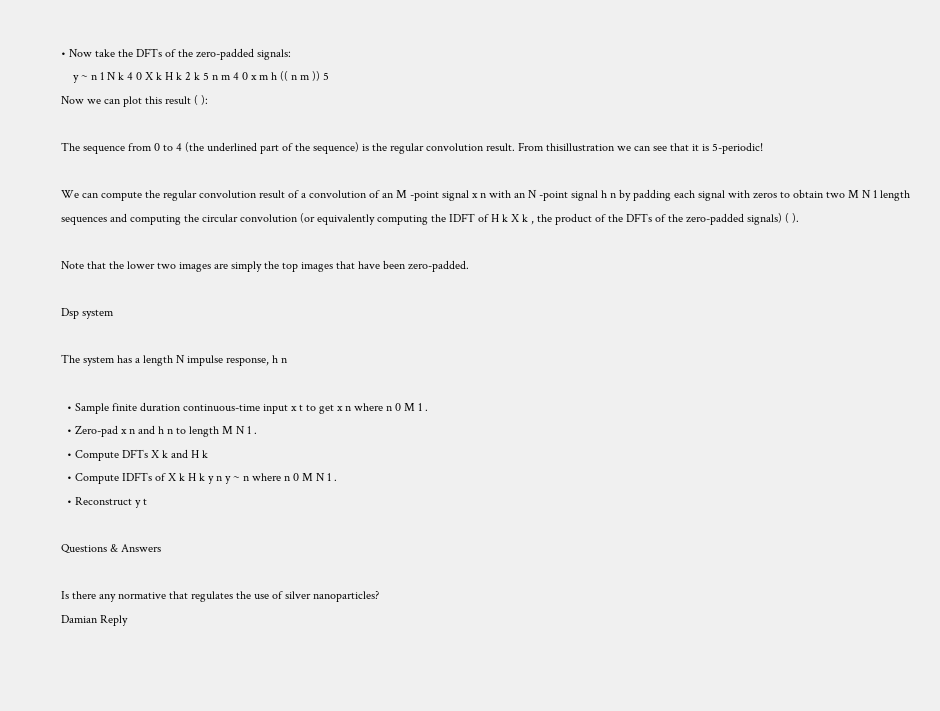• Now take the DFTs of the zero-padded signals:
    y ~ n 1 N k 4 0 X k H k 2 k 5 n m 4 0 x m h (( n m )) 5
Now we can plot this result ( ):

The sequence from 0 to 4 (the underlined part of the sequence) is the regular convolution result. From thisillustration we can see that it is 5-periodic!

We can compute the regular convolution result of a convolution of an M -point signal x n with an N -point signal h n by padding each signal with zeros to obtain two M N 1 length sequences and computing the circular convolution (or equivalently computing the IDFT of H k X k , the product of the DFTs of the zero-padded signals) ( ).

Note that the lower two images are simply the top images that have been zero-padded.

Dsp system

The system has a length N impulse response, h n

  • Sample finite duration continuous-time input x t to get x n where n 0 M 1 .
  • Zero-pad x n and h n to length M N 1 .
  • Compute DFTs X k and H k
  • Compute IDFTs of X k H k y n y ~ n where n 0 M N 1 .
  • Reconstruct y t

Questions & Answers

Is there any normative that regulates the use of silver nanoparticles?
Damian Reply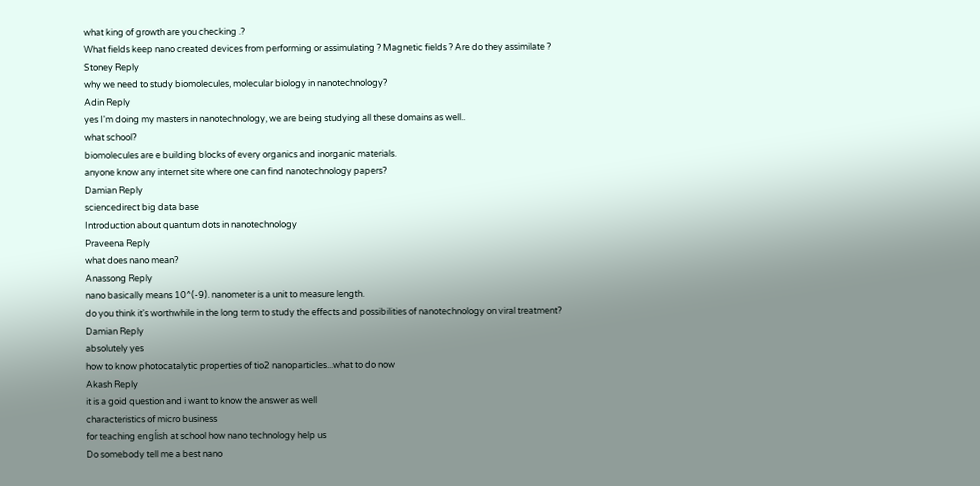what king of growth are you checking .?
What fields keep nano created devices from performing or assimulating ? Magnetic fields ? Are do they assimilate ?
Stoney Reply
why we need to study biomolecules, molecular biology in nanotechnology?
Adin Reply
yes I'm doing my masters in nanotechnology, we are being studying all these domains as well..
what school?
biomolecules are e building blocks of every organics and inorganic materials.
anyone know any internet site where one can find nanotechnology papers?
Damian Reply
sciencedirect big data base
Introduction about quantum dots in nanotechnology
Praveena Reply
what does nano mean?
Anassong Reply
nano basically means 10^(-9). nanometer is a unit to measure length.
do you think it's worthwhile in the long term to study the effects and possibilities of nanotechnology on viral treatment?
Damian Reply
absolutely yes
how to know photocatalytic properties of tio2 nanoparticles...what to do now
Akash Reply
it is a goid question and i want to know the answer as well
characteristics of micro business
for teaching engĺish at school how nano technology help us
Do somebody tell me a best nano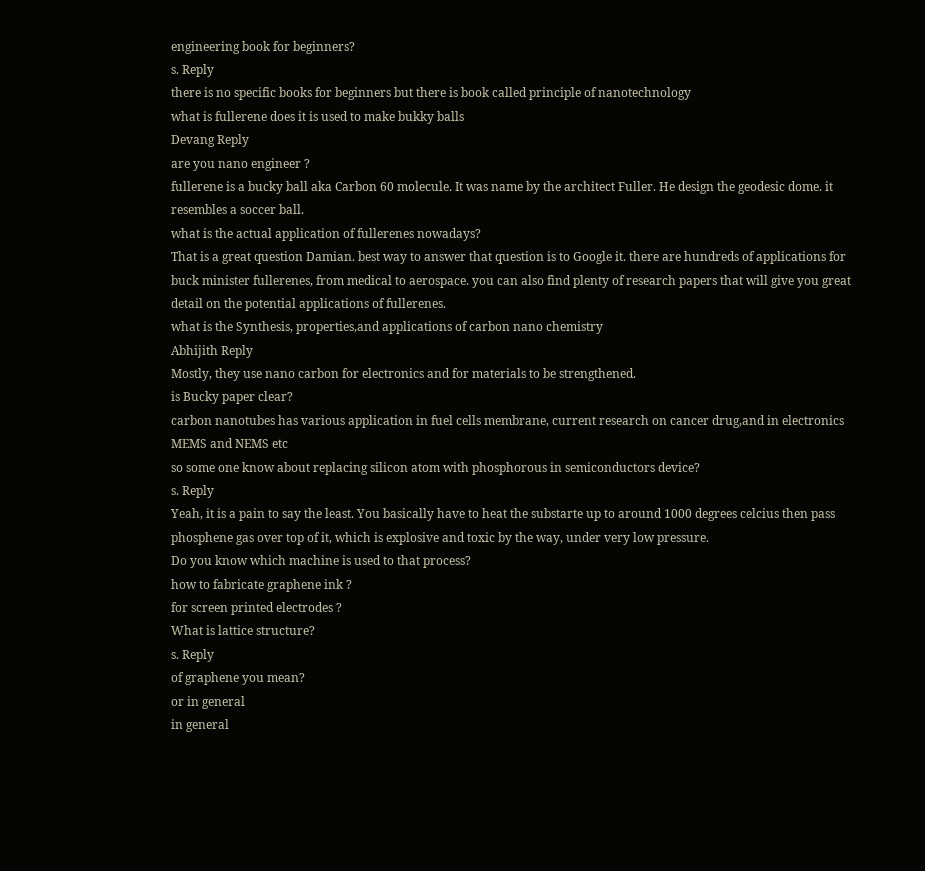engineering book for beginners?
s. Reply
there is no specific books for beginners but there is book called principle of nanotechnology
what is fullerene does it is used to make bukky balls
Devang Reply
are you nano engineer ?
fullerene is a bucky ball aka Carbon 60 molecule. It was name by the architect Fuller. He design the geodesic dome. it resembles a soccer ball.
what is the actual application of fullerenes nowadays?
That is a great question Damian. best way to answer that question is to Google it. there are hundreds of applications for buck minister fullerenes, from medical to aerospace. you can also find plenty of research papers that will give you great detail on the potential applications of fullerenes.
what is the Synthesis, properties,and applications of carbon nano chemistry
Abhijith Reply
Mostly, they use nano carbon for electronics and for materials to be strengthened.
is Bucky paper clear?
carbon nanotubes has various application in fuel cells membrane, current research on cancer drug,and in electronics MEMS and NEMS etc
so some one know about replacing silicon atom with phosphorous in semiconductors device?
s. Reply
Yeah, it is a pain to say the least. You basically have to heat the substarte up to around 1000 degrees celcius then pass phosphene gas over top of it, which is explosive and toxic by the way, under very low pressure.
Do you know which machine is used to that process?
how to fabricate graphene ink ?
for screen printed electrodes ?
What is lattice structure?
s. Reply
of graphene you mean?
or in general
in general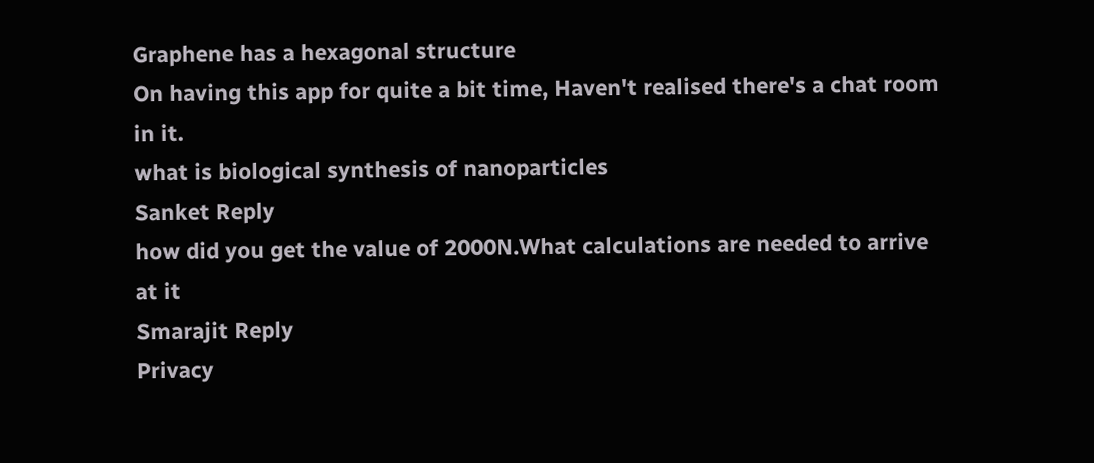Graphene has a hexagonal structure
On having this app for quite a bit time, Haven't realised there's a chat room in it.
what is biological synthesis of nanoparticles
Sanket Reply
how did you get the value of 2000N.What calculations are needed to arrive at it
Smarajit Reply
Privacy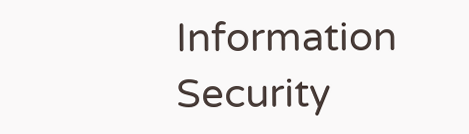Information Security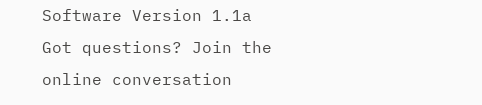Software Version 1.1a
Got questions? Join the online conversation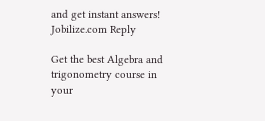and get instant answers!
Jobilize.com Reply

Get the best Algebra and trigonometry course in your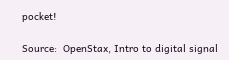pocket!

Source:  OpenStax, Intro to digital signal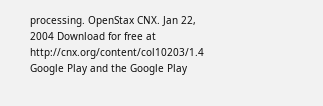processing. OpenStax CNX. Jan 22, 2004 Download for free at http://cnx.org/content/col10203/1.4
Google Play and the Google Play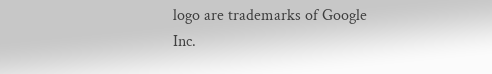logo are trademarks of Google Inc.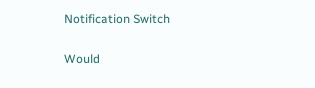Notification Switch

Would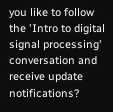you like to follow the 'Intro to digital signal processing' conversation and receive update notifications?